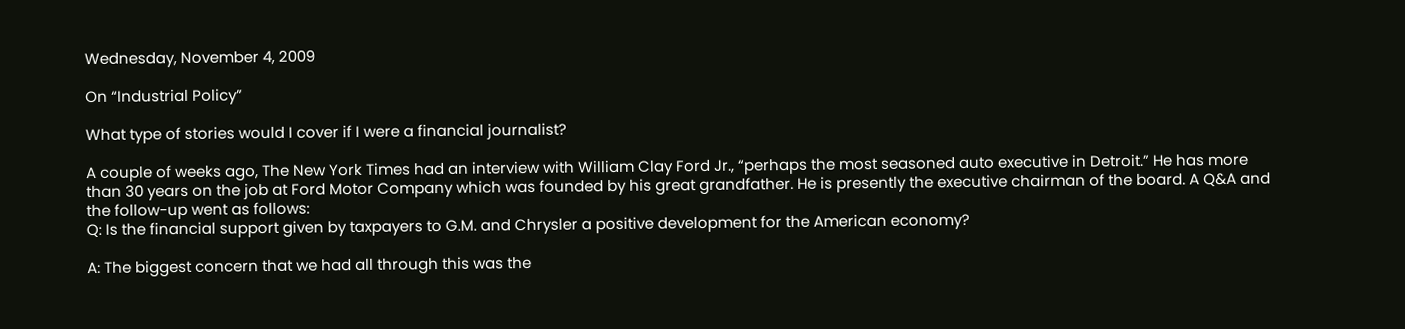Wednesday, November 4, 2009

On “Industrial Policy”

What type of stories would I cover if I were a financial journalist?

A couple of weeks ago, The New York Times had an interview with William Clay Ford Jr., “perhaps the most seasoned auto executive in Detroit.” He has more than 30 years on the job at Ford Motor Company which was founded by his great grandfather. He is presently the executive chairman of the board. A Q&A and the follow-up went as follows:
Q: Is the financial support given by taxpayers to G.M. and Chrysler a positive development for the American economy?

A: The biggest concern that we had all through this was the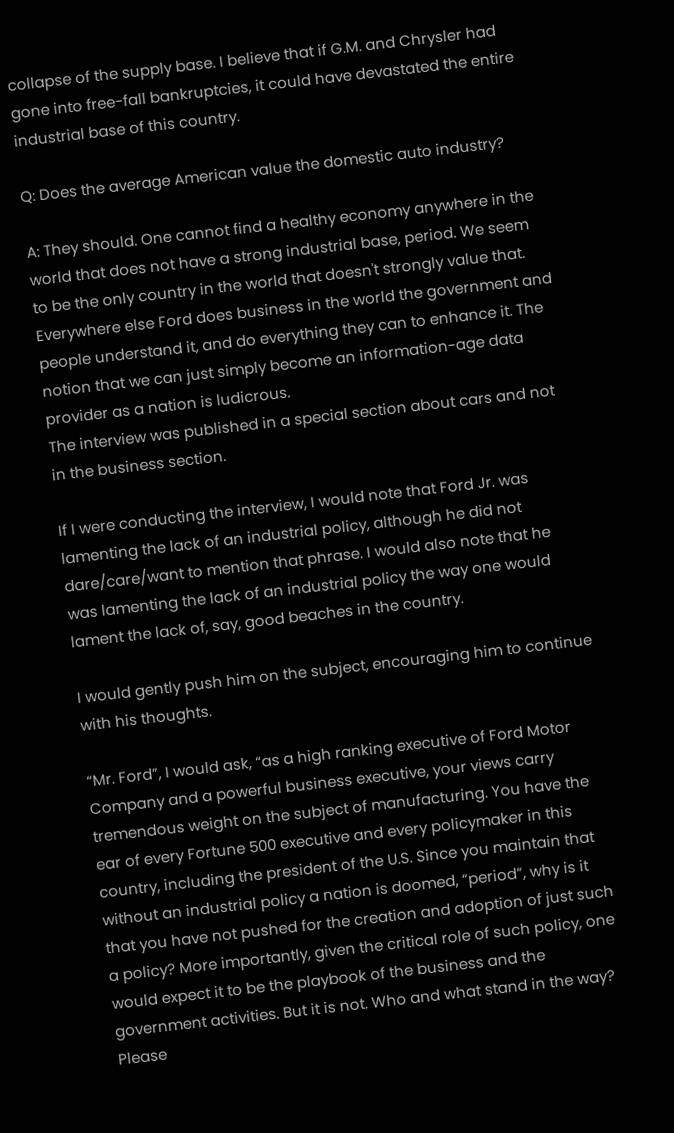collapse of the supply base. I believe that if G.M. and Chrysler had gone into free-fall bankruptcies, it could have devastated the entire industrial base of this country.

Q: Does the average American value the domestic auto industry?

A: They should. One cannot find a healthy economy anywhere in the world that does not have a strong industrial base, period. We seem to be the only country in the world that doesn't strongly value that. Everywhere else Ford does business in the world the government and people understand it, and do everything they can to enhance it. The notion that we can just simply become an information-age data provider as a nation is ludicrous.
The interview was published in a special section about cars and not in the business section.

If I were conducting the interview, I would note that Ford Jr. was lamenting the lack of an industrial policy, although he did not dare/care/want to mention that phrase. I would also note that he was lamenting the lack of an industrial policy the way one would lament the lack of, say, good beaches in the country.

I would gently push him on the subject, encouraging him to continue with his thoughts.

“Mr. Ford”, I would ask, “as a high ranking executive of Ford Motor Company and a powerful business executive, your views carry tremendous weight on the subject of manufacturing. You have the ear of every Fortune 500 executive and every policymaker in this country, including the president of the U.S. Since you maintain that without an industrial policy a nation is doomed, “period”, why is it that you have not pushed for the creation and adoption of just such a policy? More importantly, given the critical role of such policy, one would expect it to be the playbook of the business and the government activities. But it is not. Who and what stand in the way? Please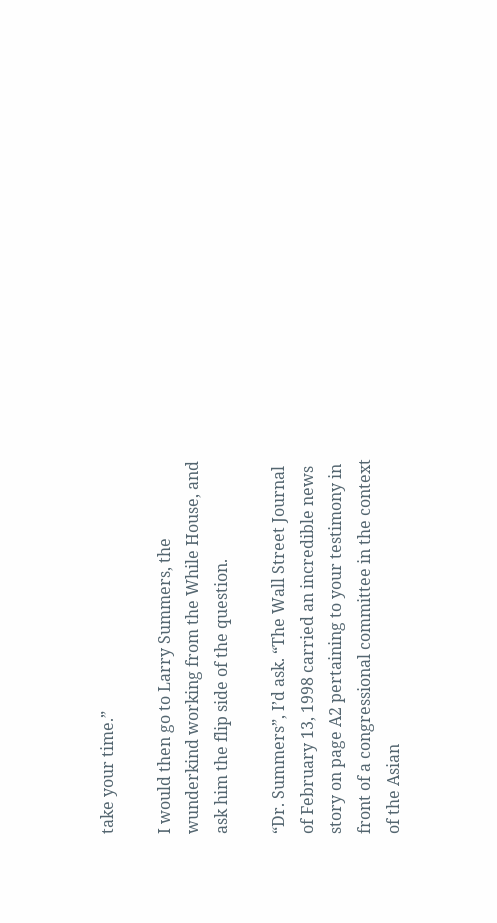take your time.”

I would then go to Larry Summers, the wunderkind working from the While House, and ask him the flip side of the question.

“Dr. Summers”, I’d ask. “The Wall Street Journal of February 13, 1998 carried an incredible news story on page A2 pertaining to your testimony in front of a congressional committee in the context of the Asian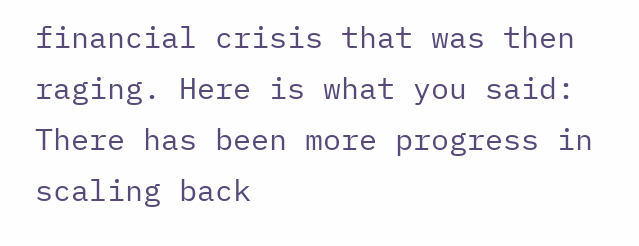financial crisis that was then raging. Here is what you said:
There has been more progress in scaling back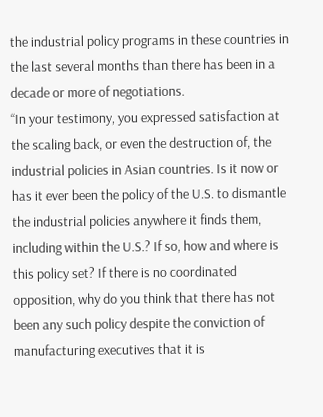the industrial policy programs in these countries in the last several months than there has been in a decade or more of negotiations.
“In your testimony, you expressed satisfaction at the scaling back, or even the destruction of, the industrial policies in Asian countries. Is it now or has it ever been the policy of the U.S. to dismantle the industrial policies anywhere it finds them, including within the U.S.? If so, how and where is this policy set? If there is no coordinated opposition, why do you think that there has not been any such policy despite the conviction of manufacturing executives that it is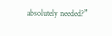absolutely needed?”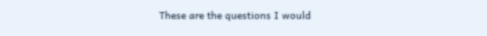These are the questions I would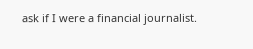ask if I were a financial journalist.